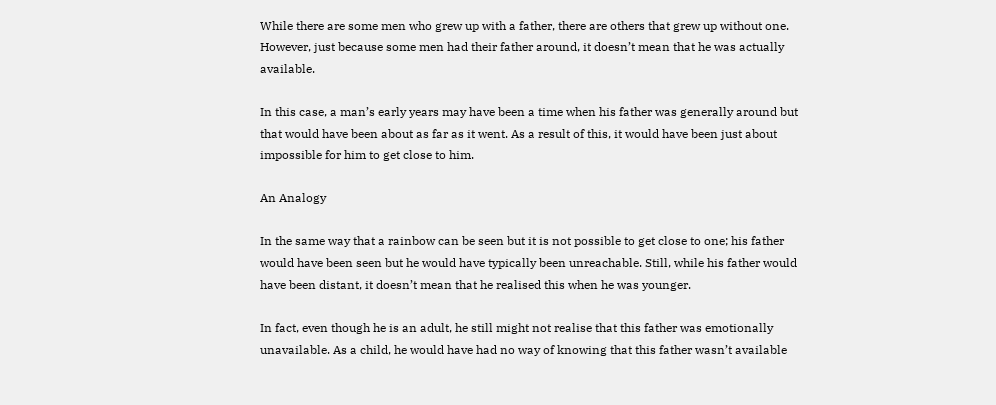While there are some men who grew up with a father, there are others that grew up without one. However, just because some men had their father around, it doesn’t mean that he was actually available.

In this case, a man’s early years may have been a time when his father was generally around but that would have been about as far as it went. As a result of this, it would have been just about impossible for him to get close to him.

An Analogy

In the same way that a rainbow can be seen but it is not possible to get close to one; his father would have been seen but he would have typically been unreachable. Still, while his father would have been distant, it doesn’t mean that he realised this when he was younger.

In fact, even though he is an adult, he still might not realise that this father was emotionally unavailable. As a child, he would have had no way of knowing that this father wasn’t available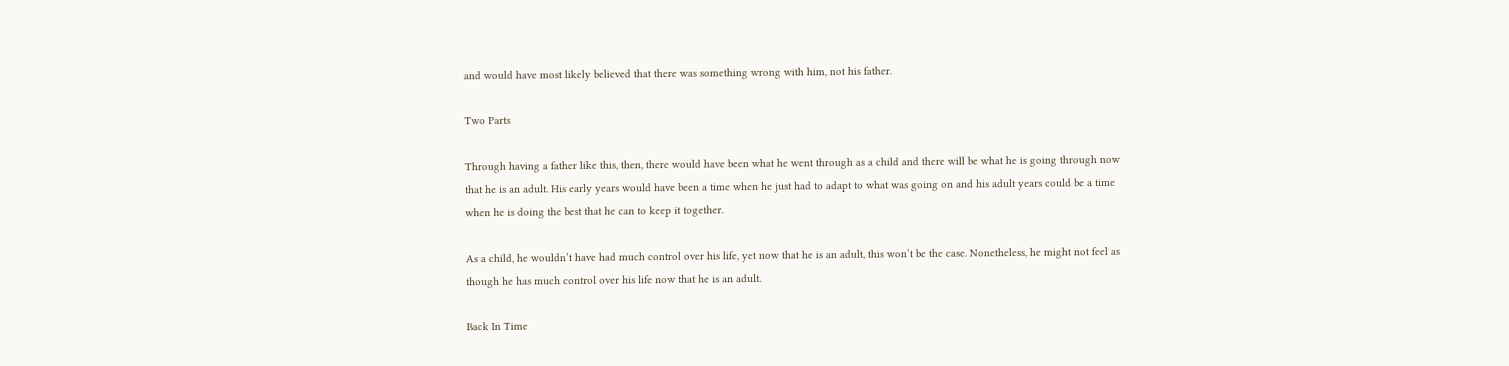and would have most likely believed that there was something wrong with him, not his father.

Two Parts

Through having a father like this, then, there would have been what he went through as a child and there will be what he is going through now that he is an adult. His early years would have been a time when he just had to adapt to what was going on and his adult years could be a time when he is doing the best that he can to keep it together.

As a child, he wouldn’t have had much control over his life, yet now that he is an adult, this won’t be the case. Nonetheless, he might not feel as though he has much control over his life now that he is an adult.

Back In Time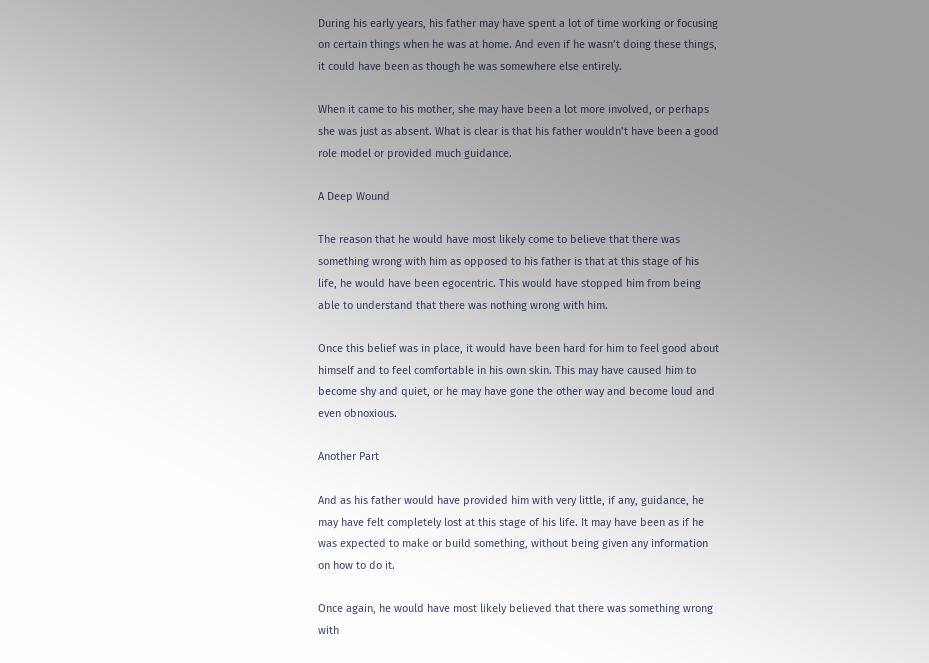During his early years, his father may have spent a lot of time working or focusing on certain things when he was at home. And even if he wasn’t doing these things, it could have been as though he was somewhere else entirely.

When it came to his mother, she may have been a lot more involved, or perhaps she was just as absent. What is clear is that his father wouldn’t have been a good role model or provided much guidance.

A Deep Wound

The reason that he would have most likely come to believe that there was something wrong with him as opposed to his father is that at this stage of his life, he would have been egocentric. This would have stopped him from being able to understand that there was nothing wrong with him.

Once this belief was in place, it would have been hard for him to feel good about himself and to feel comfortable in his own skin. This may have caused him to become shy and quiet, or he may have gone the other way and become loud and even obnoxious.

Another Part

And as his father would have provided him with very little, if any, guidance, he may have felt completely lost at this stage of his life. It may have been as if he was expected to make or build something, without being given any information on how to do it.

Once again, he would have most likely believed that there was something wrong with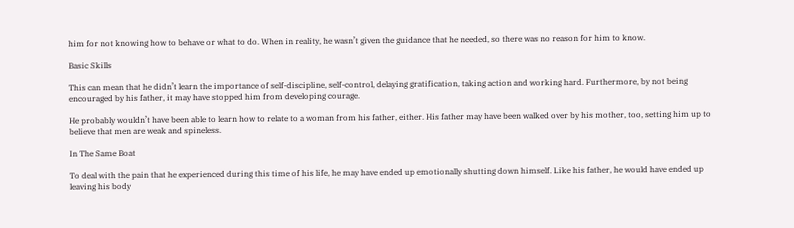him for not knowing how to behave or what to do. When in reality, he wasn’t given the guidance that he needed, so there was no reason for him to know.

Basic Skills

This can mean that he didn’t learn the importance of self-discipline, self-control, delaying gratification, taking action and working hard. Furthermore, by not being encouraged by his father, it may have stopped him from developing courage.

He probably wouldn’t have been able to learn how to relate to a woman from his father, either. His father may have been walked over by his mother, too, setting him up to believe that men are weak and spineless.

In The Same Boat

To deal with the pain that he experienced during this time of his life, he may have ended up emotionally shutting down himself. Like his father, he would have ended up leaving his body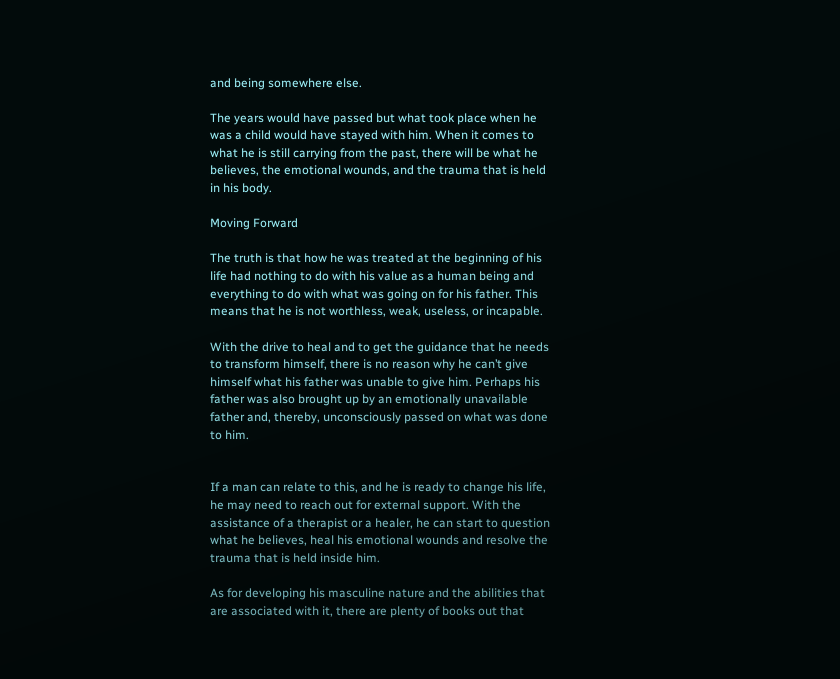and being somewhere else.

The years would have passed but what took place when he was a child would have stayed with him. When it comes to what he is still carrying from the past, there will be what he believes, the emotional wounds, and the trauma that is held in his body.

Moving Forward

The truth is that how he was treated at the beginning of his life had nothing to do with his value as a human being and everything to do with what was going on for his father. This means that he is not worthless, weak, useless, or incapable.

With the drive to heal and to get the guidance that he needs to transform himself, there is no reason why he can’t give himself what his father was unable to give him. Perhaps his father was also brought up by an emotionally unavailable father and, thereby, unconsciously passed on what was done to him.


If a man can relate to this, and he is ready to change his life, he may need to reach out for external support. With the assistance of a therapist or a healer, he can start to question what he believes, heal his emotional wounds and resolve the trauma that is held inside him.

As for developing his masculine nature and the abilities that are associated with it, there are plenty of books out that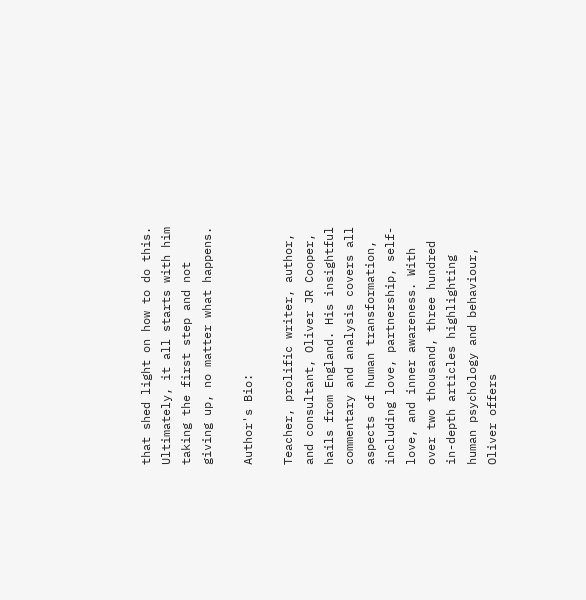that shed light on how to do this. Ultimately, it all starts with him taking the first step and not giving up, no matter what happens.

Author's Bio:

Teacher, prolific writer, author, and consultant, Oliver JR Cooper, hails from England. His insightful commentary and analysis covers all aspects of human transformation, including love, partnership, self-love, and inner awareness. With over two thousand, three hundred in-depth articles highlighting human psychology and behaviour, Oliver offers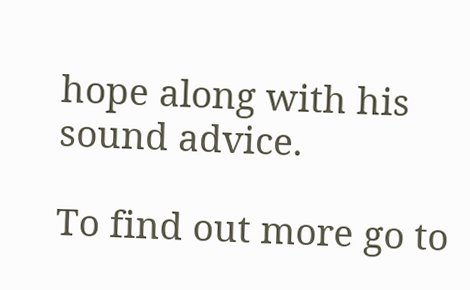hope along with his sound advice.

To find out more go to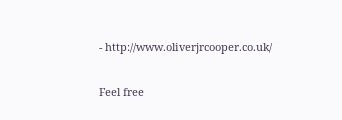- http://www.oliverjrcooper.co.uk/

Feel free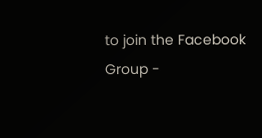to join the Facebook Group -